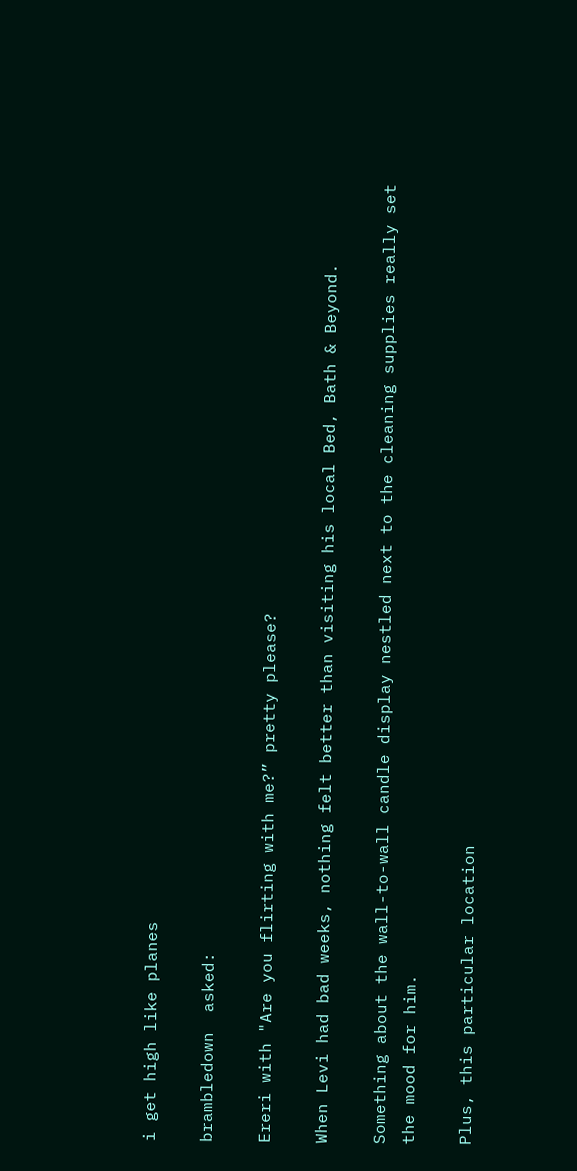i get high like planes

brambledown  asked:

Ereri with "Are you flirting with me?” pretty please?

When Levi had bad weeks, nothing felt better than visiting his local Bed, Bath & Beyond.

Something about the wall-to-wall candle display nestled next to the cleaning supplies really set the mood for him.

Plus, this particular location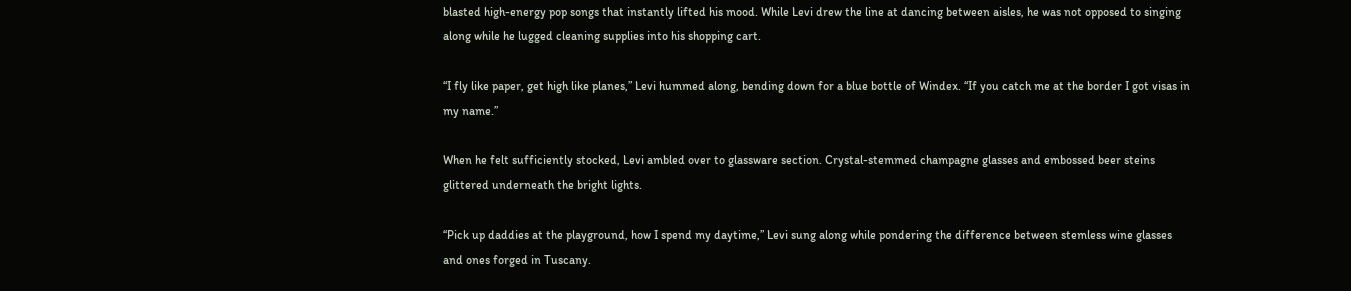blasted high-energy pop songs that instantly lifted his mood. While Levi drew the line at dancing between aisles, he was not opposed to singing along while he lugged cleaning supplies into his shopping cart.

“I fly like paper, get high like planes,” Levi hummed along, bending down for a blue bottle of Windex. “If you catch me at the border I got visas in my name.”

When he felt sufficiently stocked, Levi ambled over to glassware section. Crystal-stemmed champagne glasses and embossed beer steins glittered underneath the bright lights.

“Pick up daddies at the playground, how I spend my daytime,” Levi sung along while pondering the difference between stemless wine glasses and ones forged in Tuscany.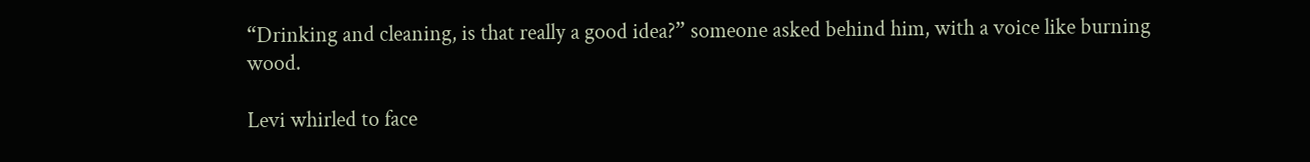“Drinking and cleaning, is that really a good idea?” someone asked behind him, with a voice like burning wood.

Levi whirled to face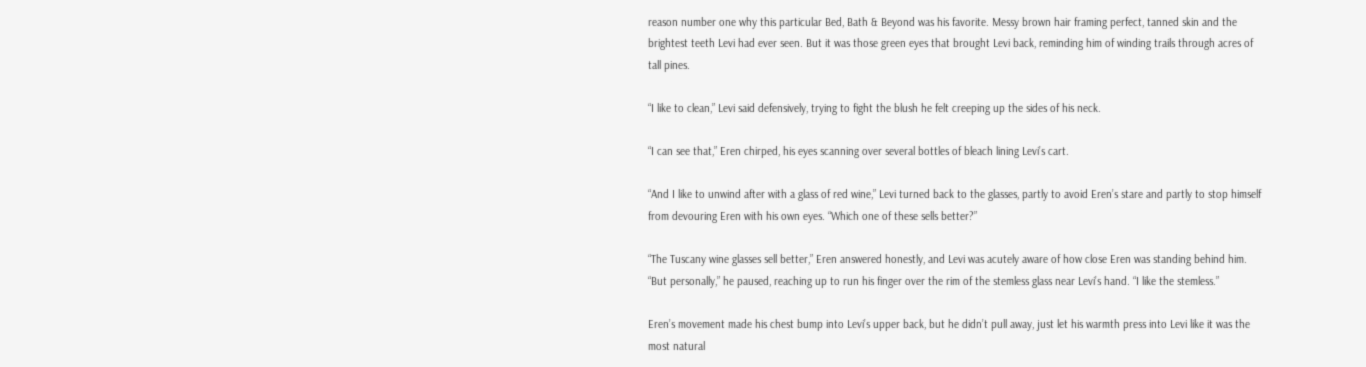reason number one why this particular Bed, Bath & Beyond was his favorite. Messy brown hair framing perfect, tanned skin and the brightest teeth Levi had ever seen. But it was those green eyes that brought Levi back, reminding him of winding trails through acres of tall pines.

“I like to clean,” Levi said defensively, trying to fight the blush he felt creeping up the sides of his neck.

“I can see that,” Eren chirped, his eyes scanning over several bottles of bleach lining Levi’s cart.

“And I like to unwind after with a glass of red wine,” Levi turned back to the glasses, partly to avoid Eren’s stare and partly to stop himself from devouring Eren with his own eyes. “Which one of these sells better?”

“The Tuscany wine glasses sell better,” Eren answered honestly, and Levi was acutely aware of how close Eren was standing behind him. “But personally,” he paused, reaching up to run his finger over the rim of the stemless glass near Levi’s hand. “I like the stemless.”

Eren’s movement made his chest bump into Levi’s upper back, but he didn’t pull away, just let his warmth press into Levi like it was the most natural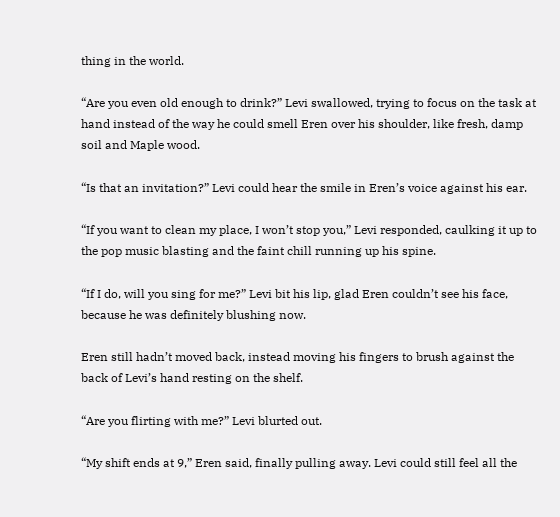thing in the world.

“Are you even old enough to drink?” Levi swallowed, trying to focus on the task at hand instead of the way he could smell Eren over his shoulder, like fresh, damp soil and Maple wood.

“Is that an invitation?” Levi could hear the smile in Eren’s voice against his ear.

“If you want to clean my place, I won’t stop you,” Levi responded, caulking it up to the pop music blasting and the faint chill running up his spine.

“If I do, will you sing for me?” Levi bit his lip, glad Eren couldn’t see his face, because he was definitely blushing now.

Eren still hadn’t moved back, instead moving his fingers to brush against the back of Levi’s hand resting on the shelf.

“Are you flirting with me?” Levi blurted out.

“My shift ends at 9,” Eren said, finally pulling away. Levi could still feel all the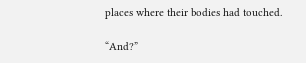places where their bodies had touched.

“And?”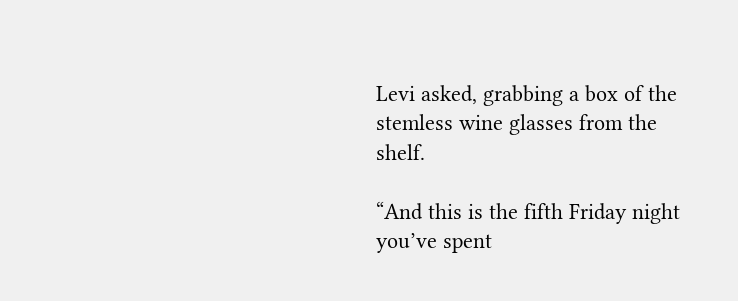Levi asked, grabbing a box of the stemless wine glasses from the shelf.

“And this is the fifth Friday night you’ve spent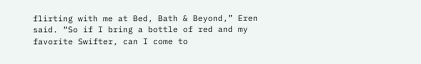flirting with me at Bed, Bath & Beyond,” Eren said. “So if I bring a bottle of red and my favorite Swifter, can I come to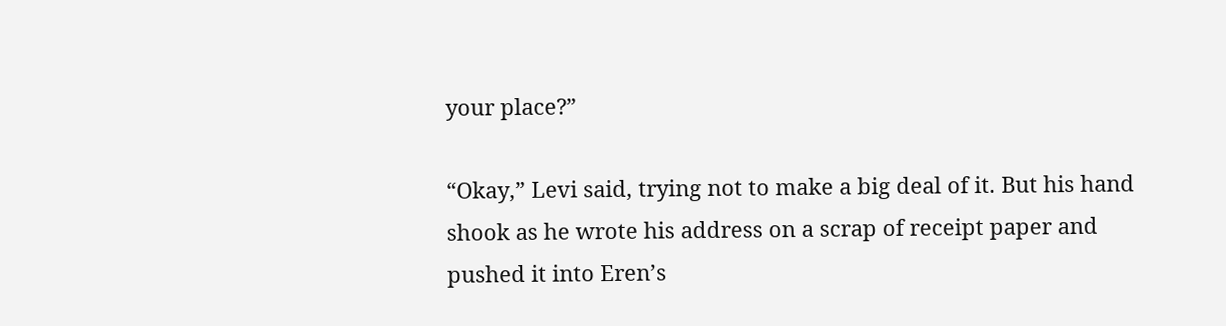your place?”

“Okay,” Levi said, trying not to make a big deal of it. But his hand shook as he wrote his address on a scrap of receipt paper and pushed it into Eren’s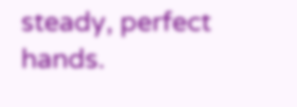steady, perfect hands.